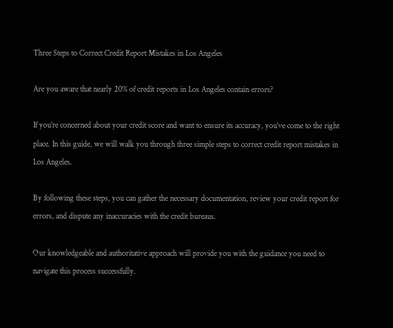Three Steps to Correct Credit Report Mistakes in Los Angeles

Are you aware that nearly 20% of credit reports in Los Angeles contain errors?

If you’re concerned about your credit score and want to ensure its accuracy, you’ve come to the right place. In this guide, we will walk you through three simple steps to correct credit report mistakes in Los Angeles.

By following these steps, you can gather the necessary documentation, review your credit report for errors, and dispute any inaccuracies with the credit bureaus.

Our knowledgeable and authoritative approach will provide you with the guidance you need to navigate this process successfully.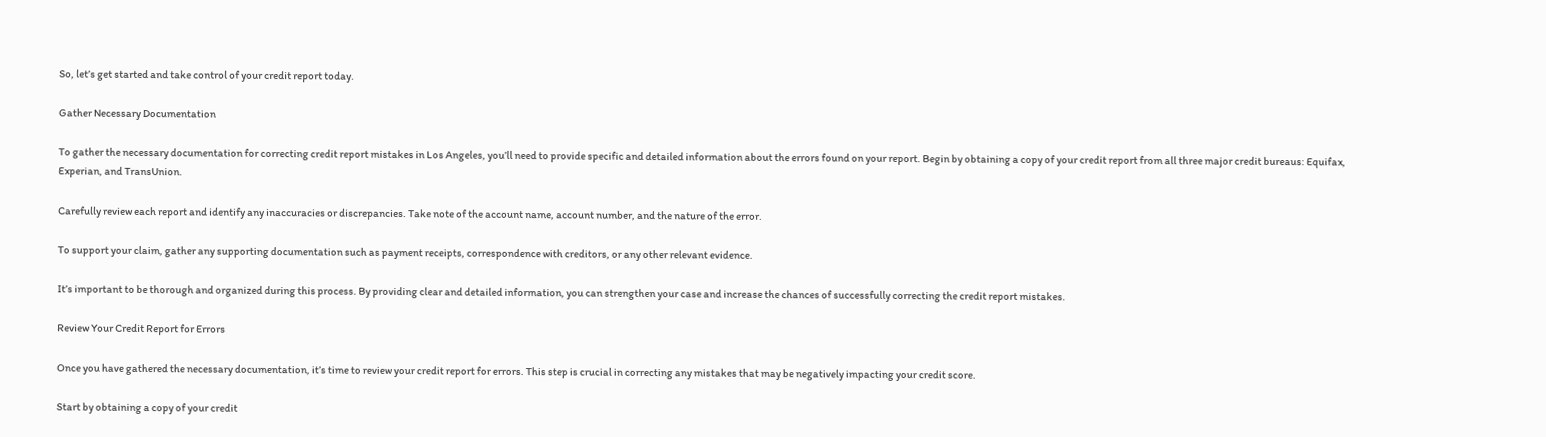So, let’s get started and take control of your credit report today.

Gather Necessary Documentation

To gather the necessary documentation for correcting credit report mistakes in Los Angeles, you’ll need to provide specific and detailed information about the errors found on your report. Begin by obtaining a copy of your credit report from all three major credit bureaus: Equifax, Experian, and TransUnion.

Carefully review each report and identify any inaccuracies or discrepancies. Take note of the account name, account number, and the nature of the error.

To support your claim, gather any supporting documentation such as payment receipts, correspondence with creditors, or any other relevant evidence.

It’s important to be thorough and organized during this process. By providing clear and detailed information, you can strengthen your case and increase the chances of successfully correcting the credit report mistakes.

Review Your Credit Report for Errors

Once you have gathered the necessary documentation, it’s time to review your credit report for errors. This step is crucial in correcting any mistakes that may be negatively impacting your credit score.

Start by obtaining a copy of your credit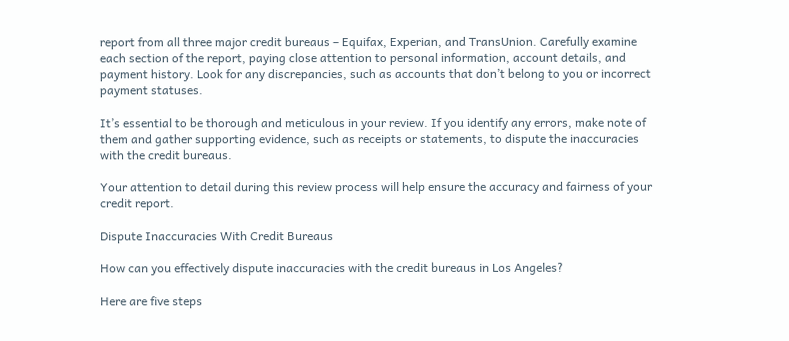report from all three major credit bureaus – Equifax, Experian, and TransUnion. Carefully examine each section of the report, paying close attention to personal information, account details, and payment history. Look for any discrepancies, such as accounts that don’t belong to you or incorrect payment statuses.

It’s essential to be thorough and meticulous in your review. If you identify any errors, make note of them and gather supporting evidence, such as receipts or statements, to dispute the inaccuracies with the credit bureaus.

Your attention to detail during this review process will help ensure the accuracy and fairness of your credit report.

Dispute Inaccuracies With Credit Bureaus

How can you effectively dispute inaccuracies with the credit bureaus in Los Angeles?

Here are five steps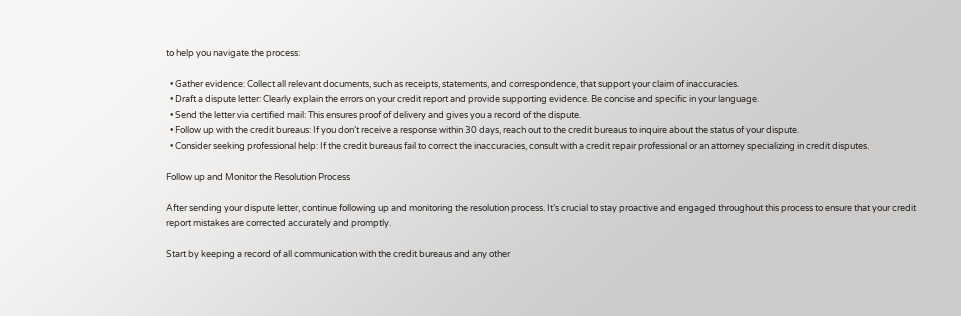to help you navigate the process:

  • Gather evidence: Collect all relevant documents, such as receipts, statements, and correspondence, that support your claim of inaccuracies.
  • Draft a dispute letter: Clearly explain the errors on your credit report and provide supporting evidence. Be concise and specific in your language.
  • Send the letter via certified mail: This ensures proof of delivery and gives you a record of the dispute.
  • Follow up with the credit bureaus: If you don’t receive a response within 30 days, reach out to the credit bureaus to inquire about the status of your dispute.
  • Consider seeking professional help: If the credit bureaus fail to correct the inaccuracies, consult with a credit repair professional or an attorney specializing in credit disputes.

Follow up and Monitor the Resolution Process

After sending your dispute letter, continue following up and monitoring the resolution process. It’s crucial to stay proactive and engaged throughout this process to ensure that your credit report mistakes are corrected accurately and promptly.

Start by keeping a record of all communication with the credit bureaus and any other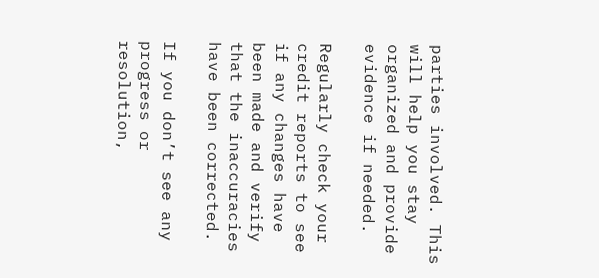parties involved. This will help you stay organized and provide evidence if needed.

Regularly check your credit reports to see if any changes have been made and verify that the inaccuracies have been corrected.

If you don’t see any progress or resolution,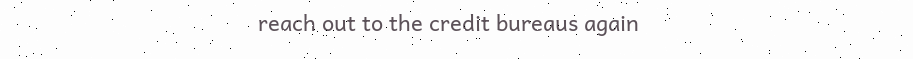reach out to the credit bureaus again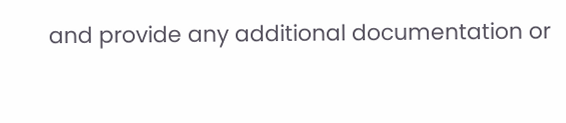and provide any additional documentation or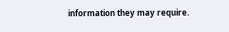information they may require.